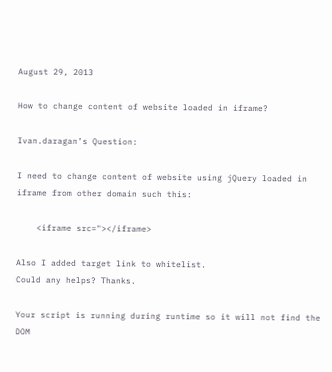August 29, 2013

How to change content of website loaded in iframe?

Ivan.daragan’s Question:

I need to change content of website using jQuery loaded in iframe from other domain such this:

    <iframe src="></iframe>

Also I added target link to whitelist.
Could any helps? Thanks.

Your script is running during runtime so it will not find the DOM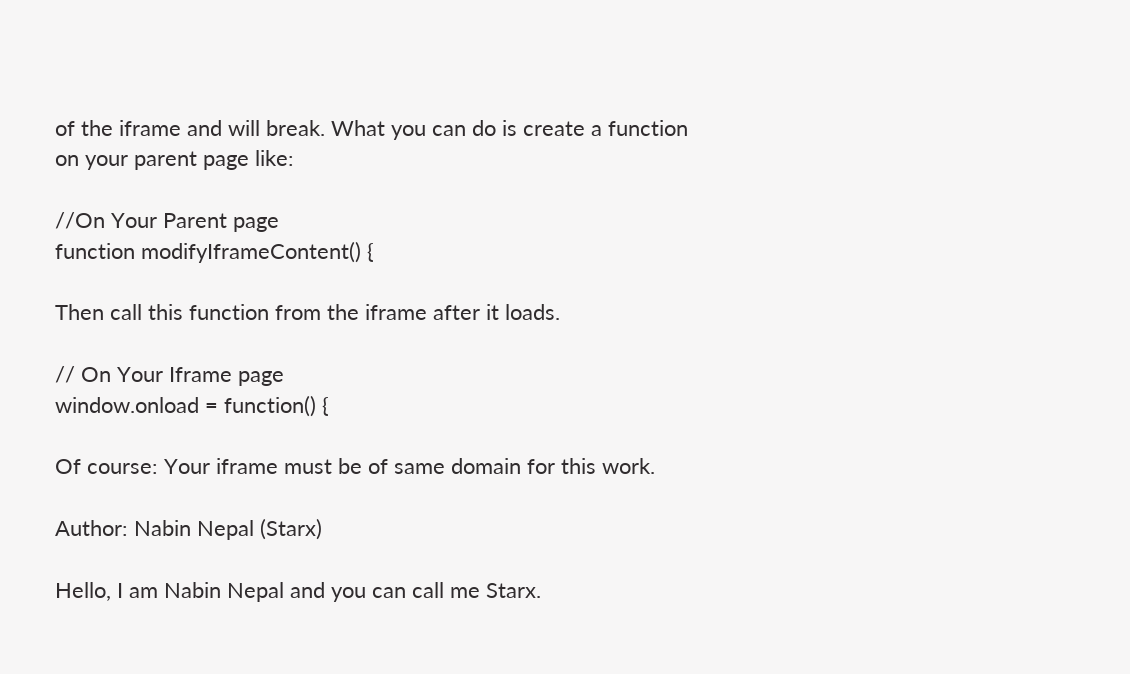of the iframe and will break. What you can do is create a function on your parent page like:

//On Your Parent page
function modifyIframeContent() {

Then call this function from the iframe after it loads.

// On Your Iframe page
window.onload = function() {

Of course: Your iframe must be of same domain for this work.

Author: Nabin Nepal (Starx)

Hello, I am Nabin Nepal and you can call me Starx.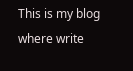This is my blog where write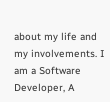about my life and my involvements. I am a Software Developer, A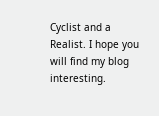Cyclist and a Realist. I hope you will find my blog interesting.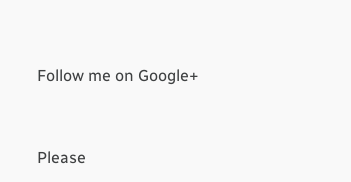Follow me on Google+


Please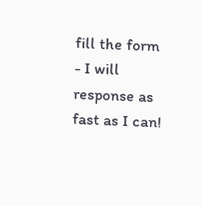fill the form - I will response as fast as I can!